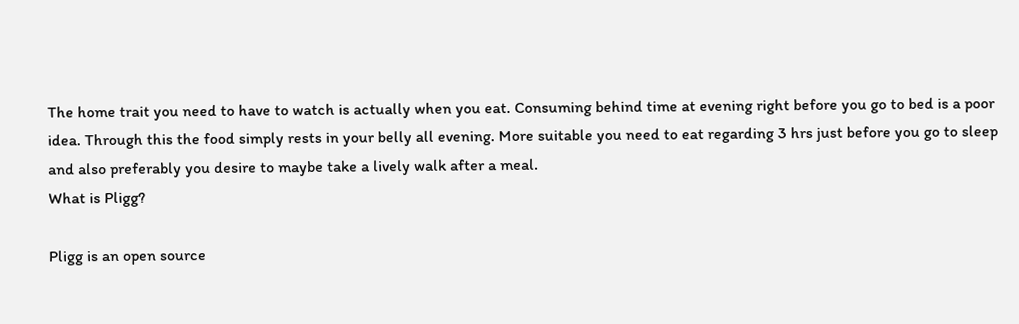The home trait you need to have to watch is actually when you eat. Consuming behind time at evening right before you go to bed is a poor idea. Through this the food simply rests in your belly all evening. More suitable you need to eat regarding 3 hrs just before you go to sleep and also preferably you desire to maybe take a lively walk after a meal.
What is Pligg?

Pligg is an open source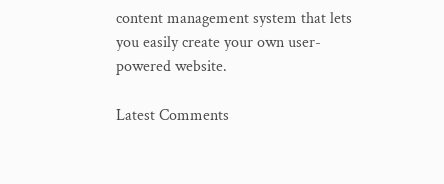content management system that lets you easily create your own user-powered website.

Latest Comments